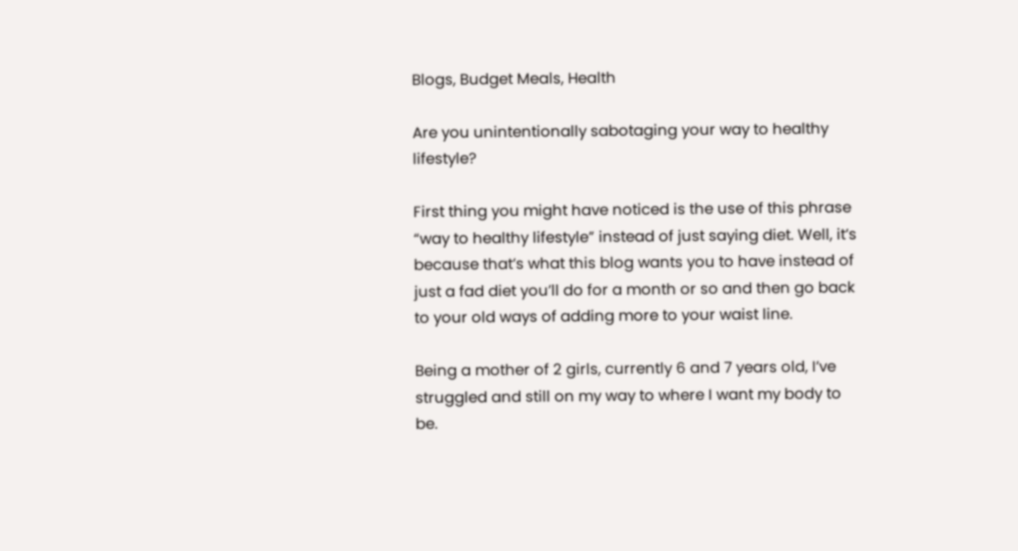Blogs, Budget Meals, Health

Are you unintentionally sabotaging your way to healthy lifestyle?

First thing you might have noticed is the use of this phrase “way to healthy lifestyle” instead of just saying diet. Well, it’s because that’s what this blog wants you to have instead of just a fad diet you’ll do for a month or so and then go back to your old ways of adding more to your waist line.

Being a mother of 2 girls, currently 6 and 7 years old, I’ve struggled and still on my way to where I want my body to be.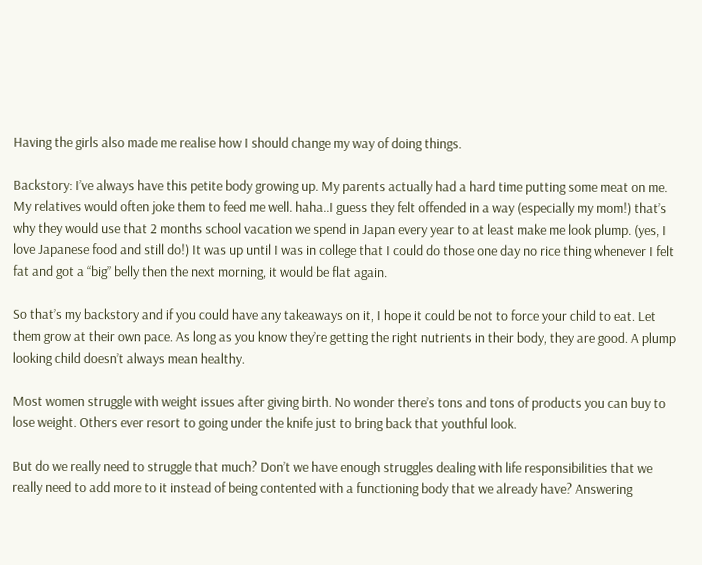Having the girls also made me realise how I should change my way of doing things.

Backstory: I’ve always have this petite body growing up. My parents actually had a hard time putting some meat on me. My relatives would often joke them to feed me well. haha..I guess they felt offended in a way (especially my mom!) that’s why they would use that 2 months school vacation we spend in Japan every year to at least make me look plump. (yes, I love Japanese food and still do!) It was up until I was in college that I could do those one day no rice thing whenever I felt fat and got a “big” belly then the next morning, it would be flat again.

So that’s my backstory and if you could have any takeaways on it, I hope it could be not to force your child to eat. Let them grow at their own pace. As long as you know they’re getting the right nutrients in their body, they are good. A plump looking child doesn’t always mean healthy.

Most women struggle with weight issues after giving birth. No wonder there’s tons and tons of products you can buy to lose weight. Others ever resort to going under the knife just to bring back that youthful look.

But do we really need to struggle that much? Don’t we have enough struggles dealing with life responsibilities that we really need to add more to it instead of being contented with a functioning body that we already have? Answering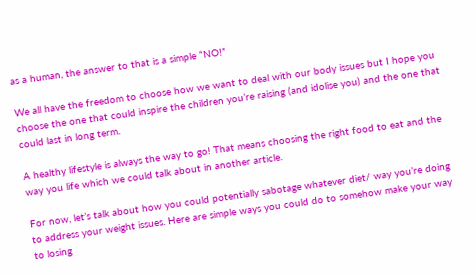as a human, the answer to that is a simple “NO!”

We all have the freedom to choose how we want to deal with our body issues but I hope you choose the one that could inspire the children you’re raising (and idolise you) and the one that could last in long term.

A healthy lifestyle is always the way to go! That means choosing the right food to eat and the way you life which we could talk about in another article.

For now, let’s talk about how you could potentially sabotage whatever diet/ way you’re doing to address your weight issues. Here are simple ways you could do to somehow make your way to losing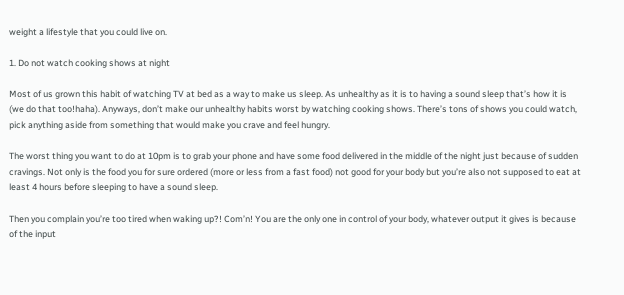weight a lifestyle that you could live on.

1. Do not watch cooking shows at night

Most of us grown this habit of watching TV at bed as a way to make us sleep. As unhealthy as it is to having a sound sleep that’s how it is (we do that too!haha). Anyways, don’t make our unhealthy habits worst by watching cooking shows. There’s tons of shows you could watch, pick anything aside from something that would make you crave and feel hungry.

The worst thing you want to do at 10pm is to grab your phone and have some food delivered in the middle of the night just because of sudden cravings. Not only is the food you for sure ordered (more or less from a fast food) not good for your body but you’re also not supposed to eat at least 4 hours before sleeping to have a sound sleep.

Then you complain you’re too tired when waking up?! Com’n! You are the only one in control of your body, whatever output it gives is because of the input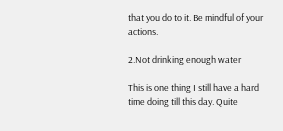that you do to it. Be mindful of your actions.

2.Not drinking enough water

This is one thing I still have a hard time doing till this day. Quite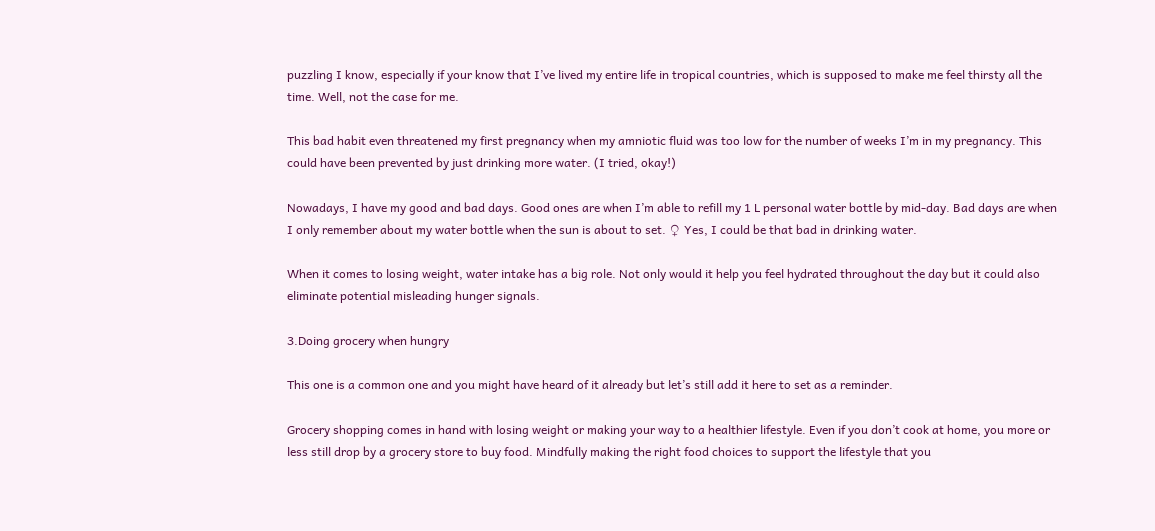puzzling I know, especially if your know that I’ve lived my entire life in tropical countries, which is supposed to make me feel thirsty all the time. Well, not the case for me.

This bad habit even threatened my first pregnancy when my amniotic fluid was too low for the number of weeks I’m in my pregnancy. This could have been prevented by just drinking more water. (I tried, okay!)

Nowadays, I have my good and bad days. Good ones are when I’m able to refill my 1 L personal water bottle by mid-day. Bad days are when I only remember about my water bottle when the sun is about to set. ♀ Yes, I could be that bad in drinking water.

When it comes to losing weight, water intake has a big role. Not only would it help you feel hydrated throughout the day but it could also eliminate potential misleading hunger signals.

3.Doing grocery when hungry

This one is a common one and you might have heard of it already but let’s still add it here to set as a reminder.

Grocery shopping comes in hand with losing weight or making your way to a healthier lifestyle. Even if you don’t cook at home, you more or less still drop by a grocery store to buy food. Mindfully making the right food choices to support the lifestyle that you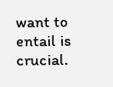want to entail is crucial.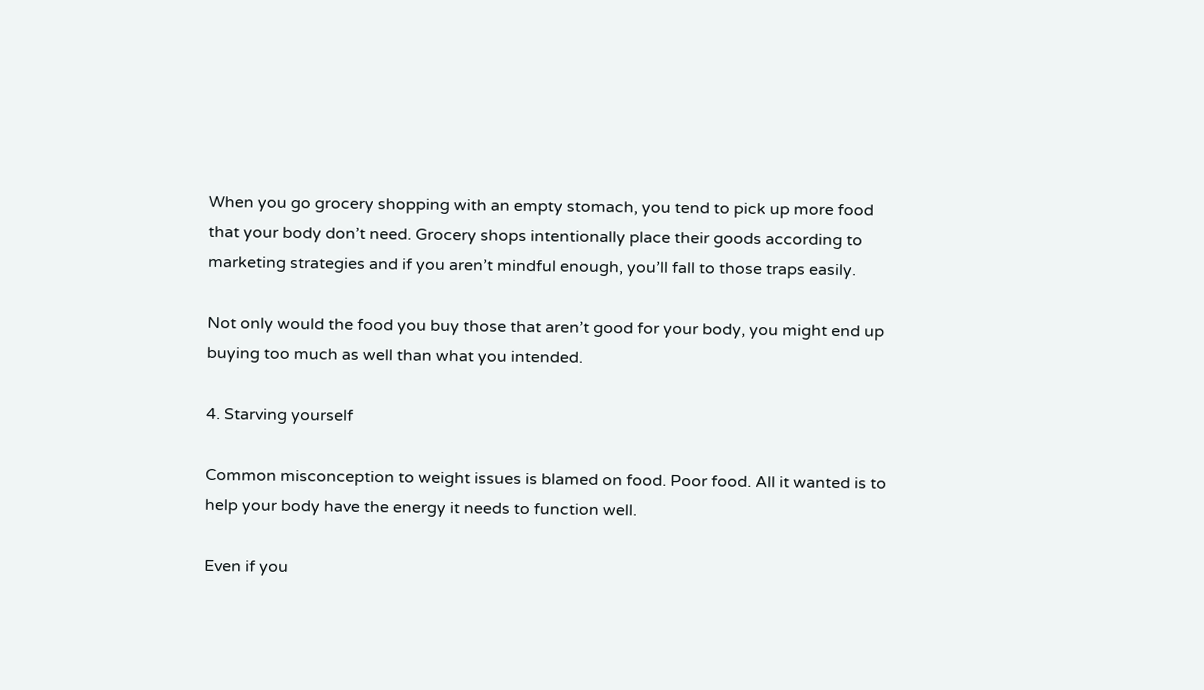When you go grocery shopping with an empty stomach, you tend to pick up more food that your body don’t need. Grocery shops intentionally place their goods according to marketing strategies and if you aren’t mindful enough, you’ll fall to those traps easily.

Not only would the food you buy those that aren’t good for your body, you might end up buying too much as well than what you intended.

4. Starving yourself

Common misconception to weight issues is blamed on food. Poor food. All it wanted is to help your body have the energy it needs to function well.

Even if you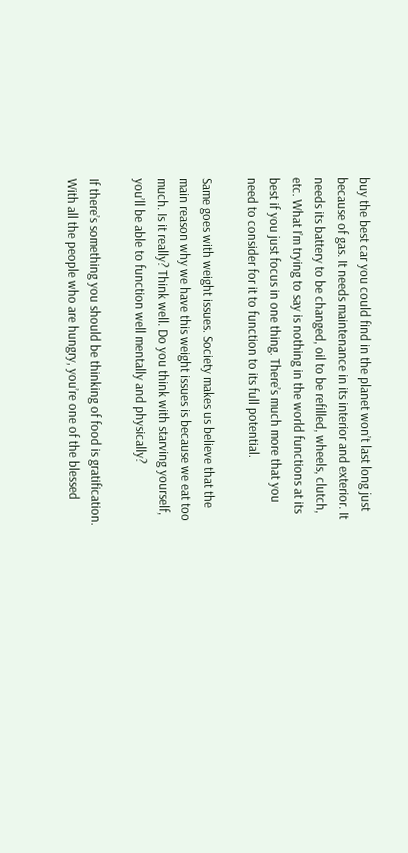buy the best car you could find in the planet won’t last long just because of gas. It needs maintenance in its interior and exterior. It needs its battery to be changed, oil to be refilled, wheels, clutch, etc. What I’m trying to say is nothing in the world functions at its best if you just focus in one thing. There’s much more that you need to consider for it to function to its full potential.

Same goes with weight issues. Society makes us believe that the main reason why we have this weight issues is because we eat too much. Is it really? Think well. Do you think with starving yourself, you’ll be able to function well mentally and physically?

If there’s something you should be thinking of food is gratification. With all the people who are hungry, you’re one of the blessed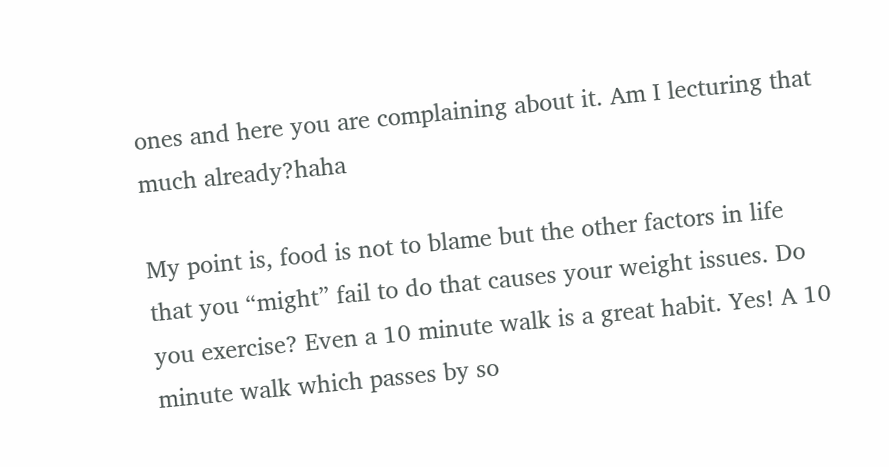ones and here you are complaining about it. Am I lecturing that much already?haha

My point is, food is not to blame but the other factors in life that you “might” fail to do that causes your weight issues. Do you exercise? Even a 10 minute walk is a great habit. Yes! A 10 minute walk which passes by so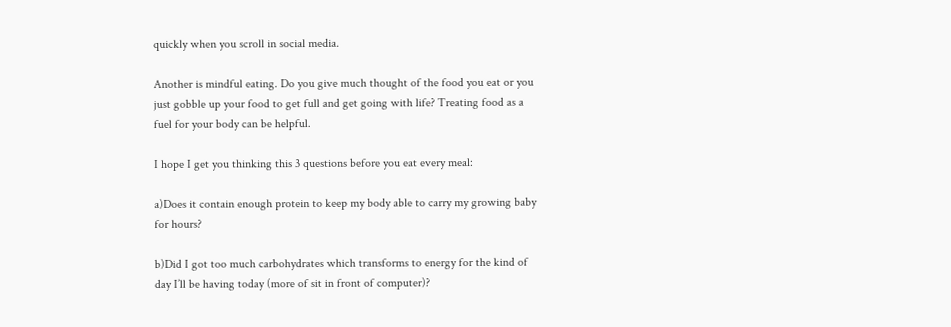quickly when you scroll in social media.

Another is mindful eating. Do you give much thought of the food you eat or you just gobble up your food to get full and get going with life? Treating food as a fuel for your body can be helpful.

I hope I get you thinking this 3 questions before you eat every meal:

a)Does it contain enough protein to keep my body able to carry my growing baby for hours?

b)Did I got too much carbohydrates which transforms to energy for the kind of day I’ll be having today (more of sit in front of computer)?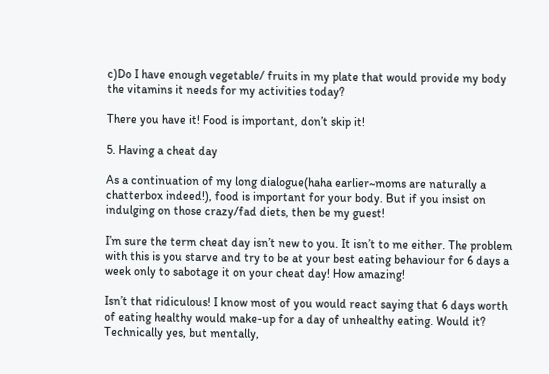c)Do I have enough vegetable/ fruits in my plate that would provide my body the vitamins it needs for my activities today?

There you have it! Food is important, don’t skip it!

5. Having a cheat day

As a continuation of my long dialogue(haha earlier~moms are naturally a chatterbox indeed!), food is important for your body. But if you insist on indulging on those crazy/fad diets, then be my guest!

I’m sure the term cheat day isn’t new to you. It isn’t to me either. The problem with this is you starve and try to be at your best eating behaviour for 6 days a week only to sabotage it on your cheat day! How amazing!

Isn’t that ridiculous! I know most of you would react saying that 6 days worth of eating healthy would make-up for a day of unhealthy eating. Would it? Technically yes, but mentally,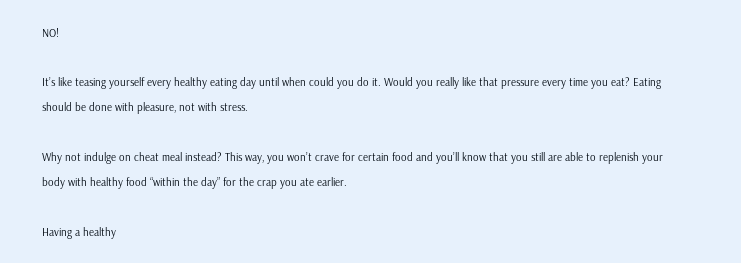NO!

It’s like teasing yourself every healthy eating day until when could you do it. Would you really like that pressure every time you eat? Eating should be done with pleasure, not with stress.

Why not indulge on cheat meal instead? This way, you won’t crave for certain food and you’ll know that you still are able to replenish your body with healthy food “within the day” for the crap you ate earlier.

Having a healthy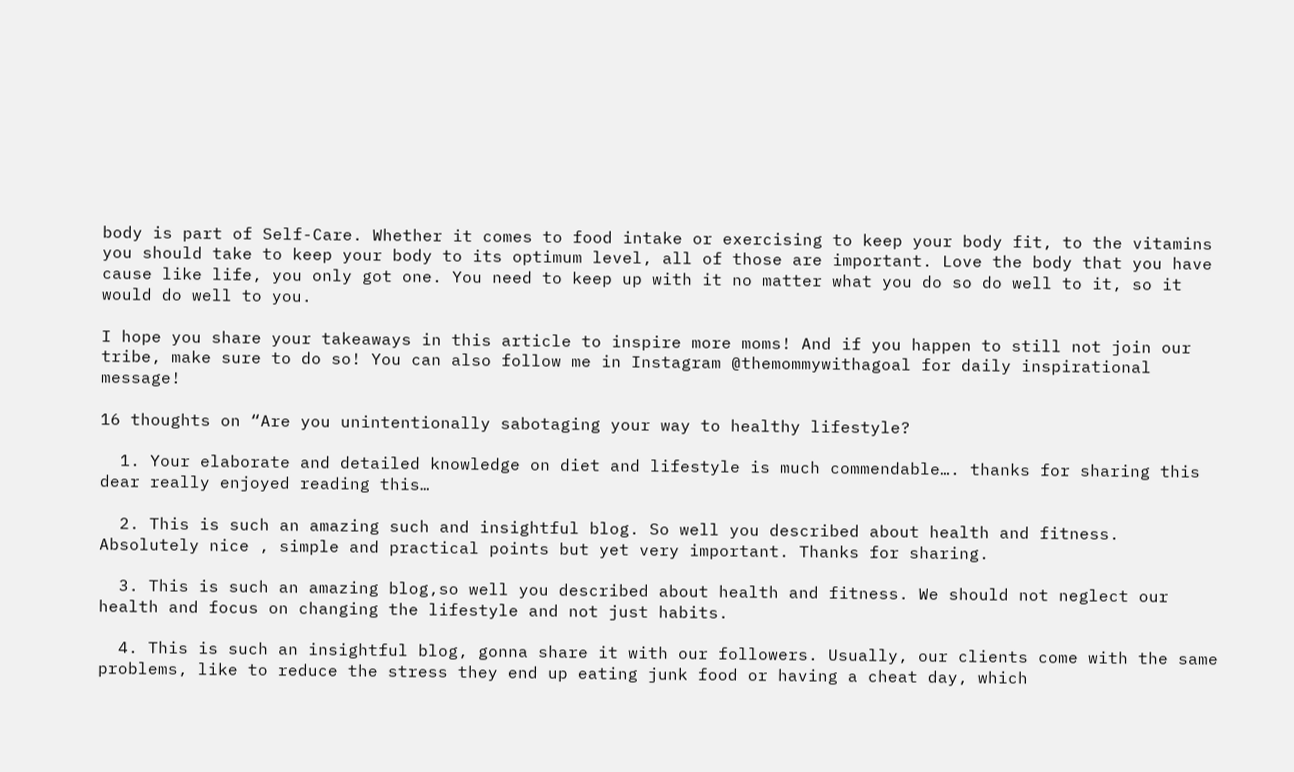body is part of Self-Care. Whether it comes to food intake or exercising to keep your body fit, to the vitamins you should take to keep your body to its optimum level, all of those are important. Love the body that you have cause like life, you only got one. You need to keep up with it no matter what you do so do well to it, so it would do well to you.

I hope you share your takeaways in this article to inspire more moms! And if you happen to still not join our tribe, make sure to do so! You can also follow me in Instagram @themommywithagoal for daily inspirational message!

16 thoughts on “Are you unintentionally sabotaging your way to healthy lifestyle?

  1. Your elaborate and detailed knowledge on diet and lifestyle is much commendable…. thanks for sharing this dear really enjoyed reading this…

  2. This is such an amazing such and insightful blog. So well you described about health and fitness. Absolutely nice , simple and practical points but yet very important. Thanks for sharing.

  3. This is such an amazing blog,so well you described about health and fitness. We should not neglect our health and focus on changing the lifestyle and not just habits.

  4. This is such an insightful blog, gonna share it with our followers. Usually, our clients come with the same problems, like to reduce the stress they end up eating junk food or having a cheat day, which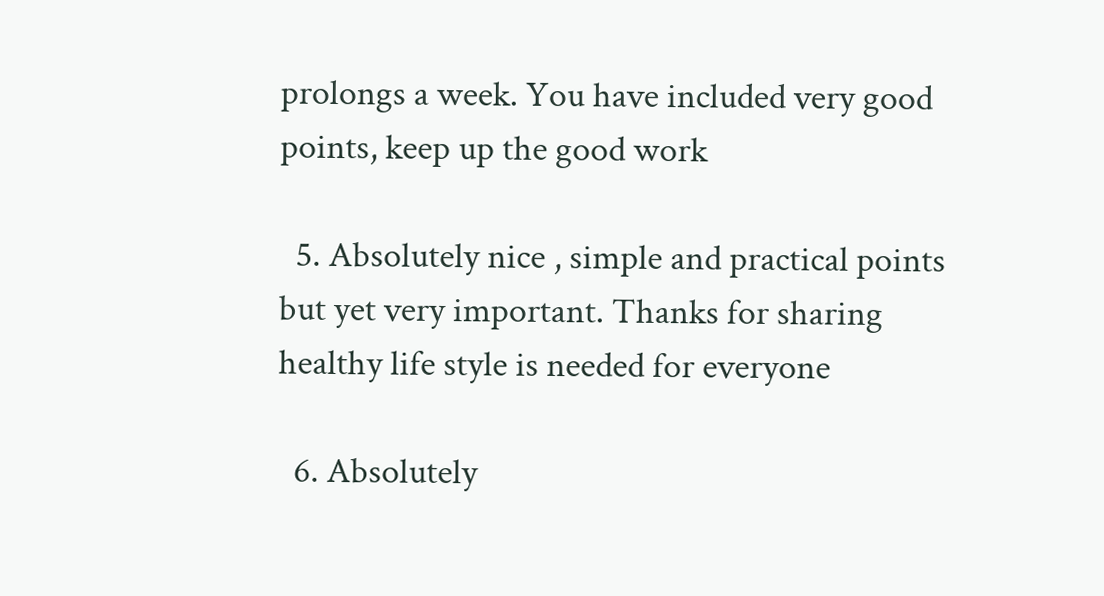prolongs a week. You have included very good points, keep up the good work

  5. Absolutely nice , simple and practical points but yet very important. Thanks for sharing healthy life style is needed for everyone

  6. Absolutely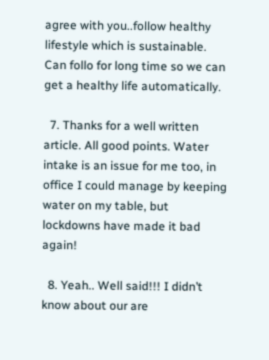agree with you..follow healthy lifestyle which is sustainable. Can follo for long time so we can get a healthy life automatically.

  7. Thanks for a well written article. All good points. Water intake is an issue for me too, in office I could manage by keeping water on my table, but lockdowns have made it bad again!

  8. Yeah.. Well said!!! I didn’t know about our are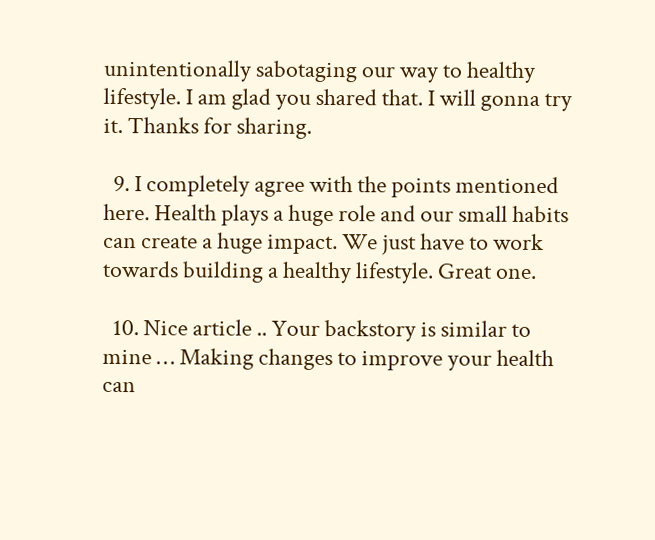unintentionally sabotaging our way to healthy lifestyle. I am glad you shared that. I will gonna try it. Thanks for sharing.

  9. I completely agree with the points mentioned here. Health plays a huge role and our small habits can create a huge impact. We just have to work towards building a healthy lifestyle. Great one.

  10. Nice article .. Your backstory is similar to mine … Making changes to improve your health can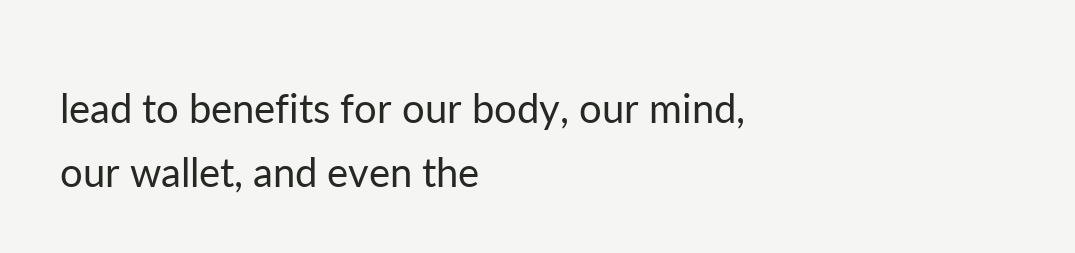lead to benefits for our body, our mind, our wallet, and even the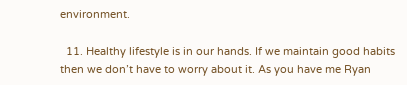environment.

  11. Healthy lifestyle is in our hands. If we maintain good habits then we don’t have to worry about it. As you have me Ryan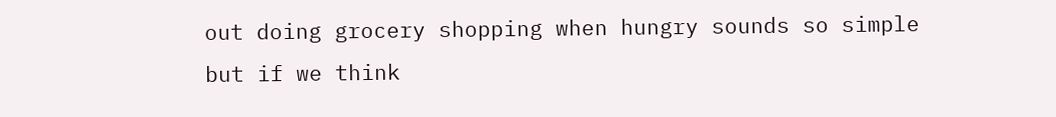out doing grocery shopping when hungry sounds so simple but if we think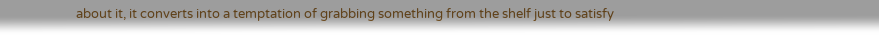about it, it converts into a temptation of grabbing something from the shelf just to satisfy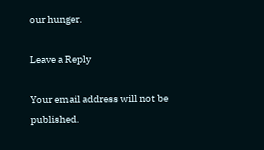our hunger.

Leave a Reply

Your email address will not be published.